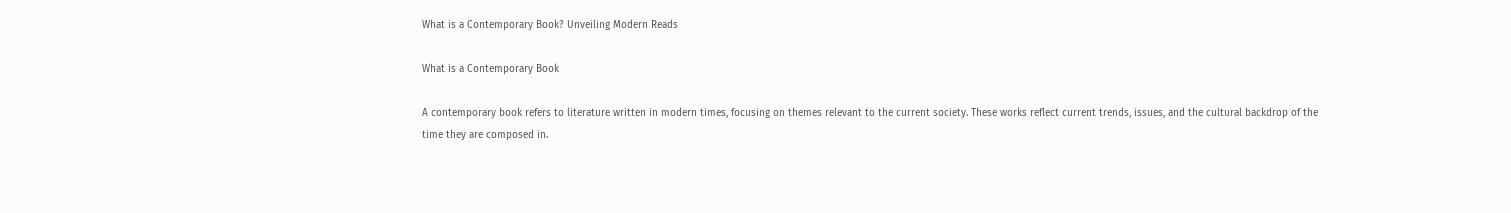What is a Contemporary Book? Unveiling Modern Reads

What is a Contemporary Book

A contemporary book refers to literature written in modern times, focusing on themes relevant to the current society. These works reflect current trends, issues, and the cultural backdrop of the time they are composed in.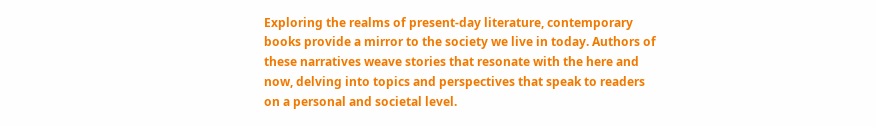Exploring the realms of present-day literature, contemporary books provide a mirror to the society we live in today. Authors of these narratives weave stories that resonate with the here and now, delving into topics and perspectives that speak to readers on a personal and societal level.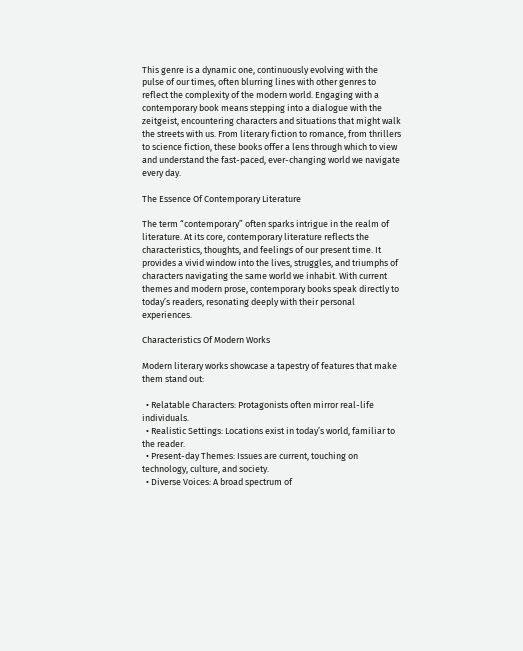This genre is a dynamic one, continuously evolving with the pulse of our times, often blurring lines with other genres to reflect the complexity of the modern world. Engaging with a contemporary book means stepping into a dialogue with the zeitgeist, encountering characters and situations that might walk the streets with us. From literary fiction to romance, from thrillers to science fiction, these books offer a lens through which to view and understand the fast-paced, ever-changing world we navigate every day.

The Essence Of Contemporary Literature

The term “contemporary” often sparks intrigue in the realm of literature. At its core, contemporary literature reflects the characteristics, thoughts, and feelings of our present time. It provides a vivid window into the lives, struggles, and triumphs of characters navigating the same world we inhabit. With current themes and modern prose, contemporary books speak directly to today’s readers, resonating deeply with their personal experiences.

Characteristics Of Modern Works

Modern literary works showcase a tapestry of features that make them stand out:

  • Relatable Characters: Protagonists often mirror real-life individuals.
  • Realistic Settings: Locations exist in today’s world, familiar to the reader.
  • Present-day Themes: Issues are current, touching on technology, culture, and society.
  • Diverse Voices: A broad spectrum of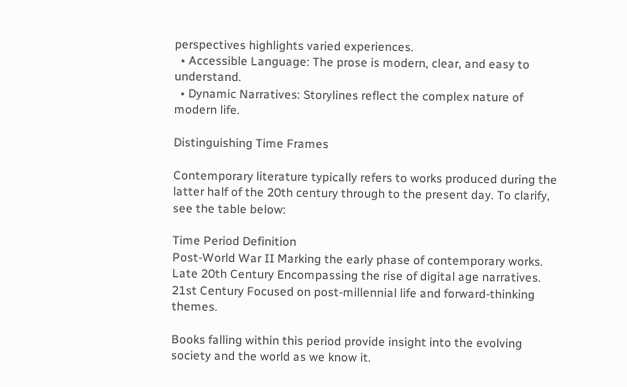perspectives highlights varied experiences.
  • Accessible Language: The prose is modern, clear, and easy to understand.
  • Dynamic Narratives: Storylines reflect the complex nature of modern life.

Distinguishing Time Frames

Contemporary literature typically refers to works produced during the latter half of the 20th century through to the present day. To clarify, see the table below:

Time Period Definition
Post-World War II Marking the early phase of contemporary works.
Late 20th Century Encompassing the rise of digital age narratives.
21st Century Focused on post-millennial life and forward-thinking themes.

Books falling within this period provide insight into the evolving society and the world as we know it.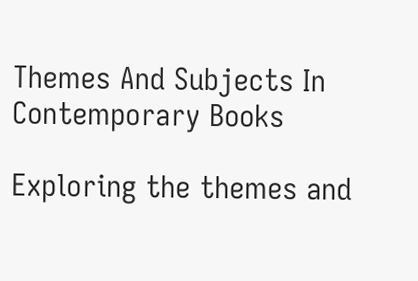Themes And Subjects In Contemporary Books

Exploring the themes and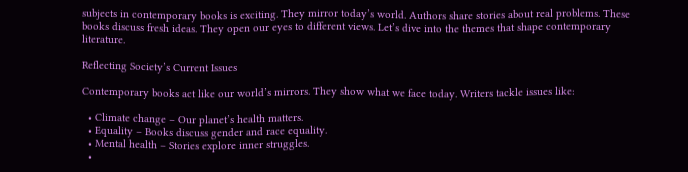subjects in contemporary books is exciting. They mirror today’s world. Authors share stories about real problems. These books discuss fresh ideas. They open our eyes to different views. Let’s dive into the themes that shape contemporary literature.

Reflecting Society’s Current Issues

Contemporary books act like our world’s mirrors. They show what we face today. Writers tackle issues like:

  • Climate change – Our planet’s health matters.
  • Equality – Books discuss gender and race equality.
  • Mental health – Stories explore inner struggles.
  •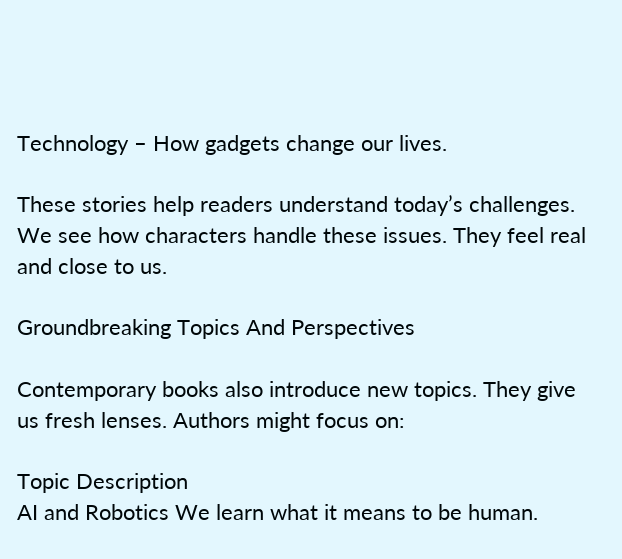Technology – How gadgets change our lives.

These stories help readers understand today’s challenges. We see how characters handle these issues. They feel real and close to us.

Groundbreaking Topics And Perspectives

Contemporary books also introduce new topics. They give us fresh lenses. Authors might focus on:

Topic Description
AI and Robotics We learn what it means to be human.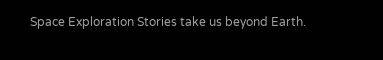Space Exploration Stories take us beyond Earth.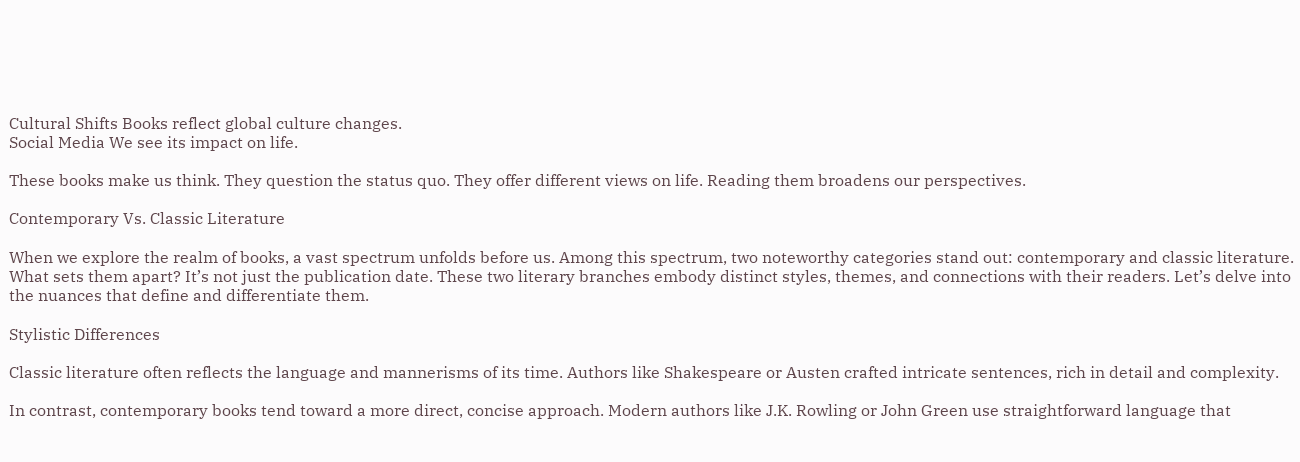Cultural Shifts Books reflect global culture changes.
Social Media We see its impact on life.

These books make us think. They question the status quo. They offer different views on life. Reading them broadens our perspectives.

Contemporary Vs. Classic Literature

When we explore the realm of books, a vast spectrum unfolds before us. Among this spectrum, two noteworthy categories stand out: contemporary and classic literature. What sets them apart? It’s not just the publication date. These two literary branches embody distinct styles, themes, and connections with their readers. Let’s delve into the nuances that define and differentiate them.

Stylistic Differences

Classic literature often reflects the language and mannerisms of its time. Authors like Shakespeare or Austen crafted intricate sentences, rich in detail and complexity.

In contrast, contemporary books tend toward a more direct, concise approach. Modern authors like J.K. Rowling or John Green use straightforward language that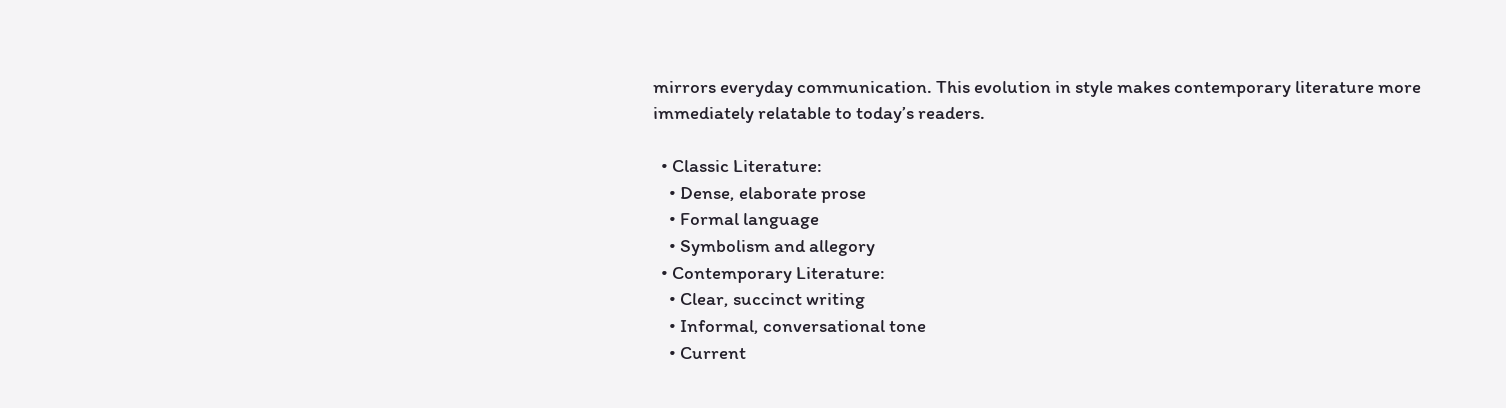mirrors everyday communication. This evolution in style makes contemporary literature more immediately relatable to today’s readers.

  • Classic Literature:
    • Dense, elaborate prose
    • Formal language
    • Symbolism and allegory
  • Contemporary Literature:
    • Clear, succinct writing
    • Informal, conversational tone
    • Current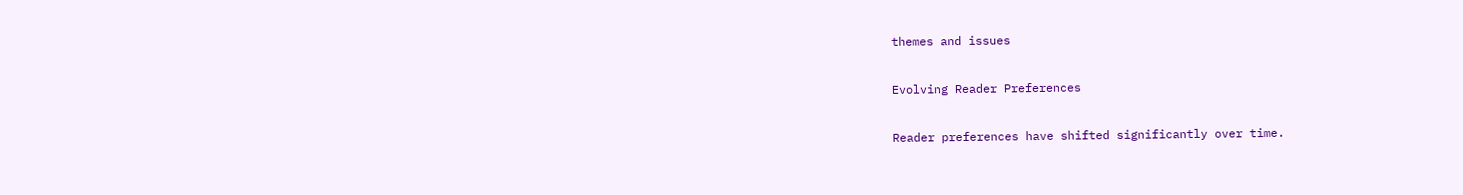themes and issues

Evolving Reader Preferences

Reader preferences have shifted significantly over time.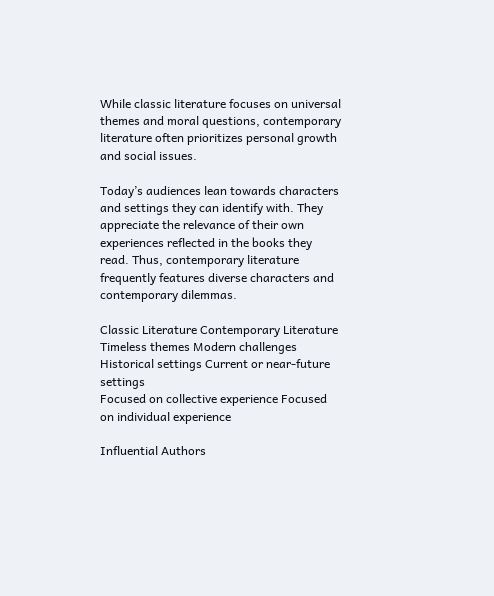While classic literature focuses on universal themes and moral questions, contemporary literature often prioritizes personal growth and social issues.

Today’s audiences lean towards characters and settings they can identify with. They appreciate the relevance of their own experiences reflected in the books they read. Thus, contemporary literature frequently features diverse characters and contemporary dilemmas.

Classic Literature Contemporary Literature
Timeless themes Modern challenges
Historical settings Current or near-future settings
Focused on collective experience Focused on individual experience

Influential Authors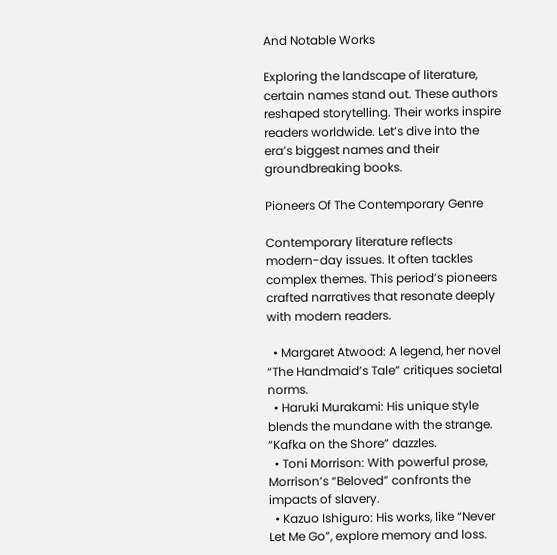And Notable Works

Exploring the landscape of literature, certain names stand out. These authors reshaped storytelling. Their works inspire readers worldwide. Let’s dive into the era’s biggest names and their groundbreaking books.

Pioneers Of The Contemporary Genre

Contemporary literature reflects modern-day issues. It often tackles complex themes. This period’s pioneers crafted narratives that resonate deeply with modern readers.

  • Margaret Atwood: A legend, her novel “The Handmaid’s Tale” critiques societal norms.
  • Haruki Murakami: His unique style blends the mundane with the strange. “Kafka on the Shore” dazzles.
  • Toni Morrison: With powerful prose, Morrison’s “Beloved” confronts the impacts of slavery.
  • Kazuo Ishiguro: His works, like “Never Let Me Go”, explore memory and loss.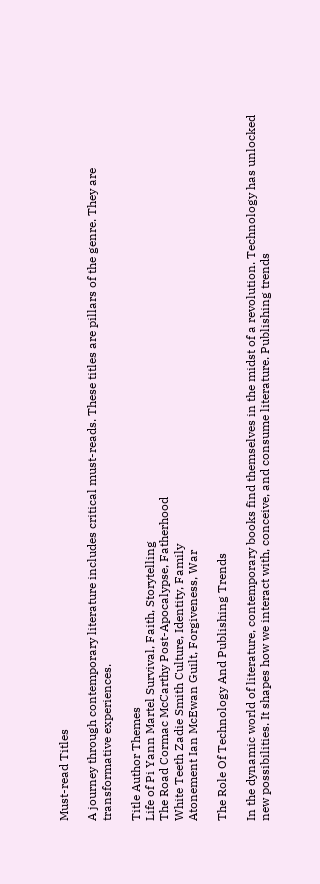Must-read Titles

A journey through contemporary literature includes critical must-reads. These titles are pillars of the genre. They are transformative experiences.

Title Author Themes
Life of Pi Yann Martel Survival, Faith, Storytelling
The Road Cormac McCarthy Post-Apocalypse, Fatherhood
White Teeth Zadie Smith Culture, Identity, Family
Atonement Ian McEwan Guilt, Forgiveness, War

The Role Of Technology And Publishing Trends

In the dynamic world of literature, contemporary books find themselves in the midst of a revolution. Technology has unlocked new possibilities. It shapes how we interact with, conceive, and consume literature. Publishing trends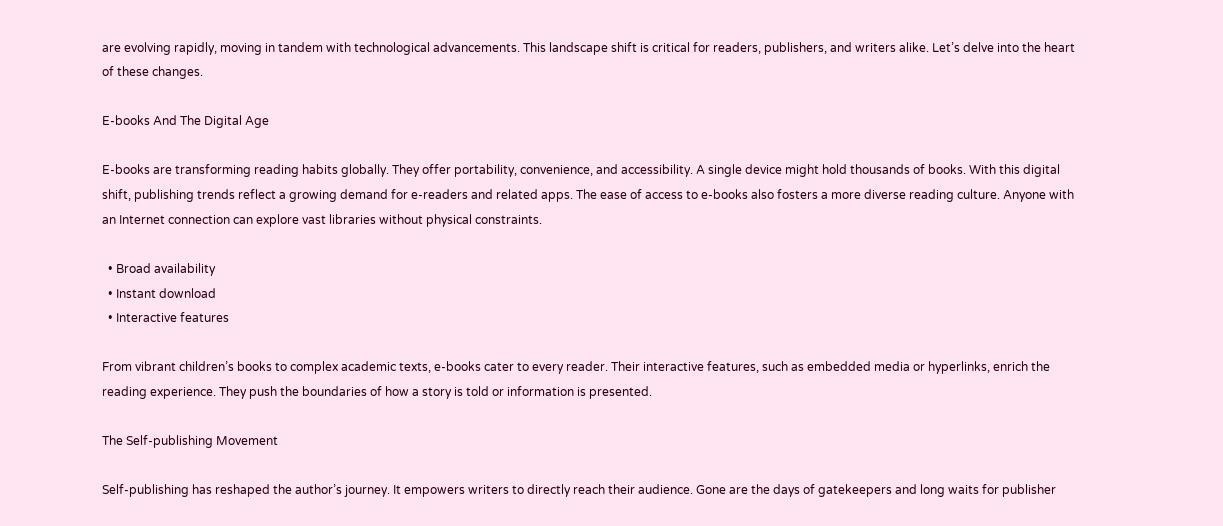are evolving rapidly, moving in tandem with technological advancements. This landscape shift is critical for readers, publishers, and writers alike. Let’s delve into the heart of these changes.

E-books And The Digital Age

E-books are transforming reading habits globally. They offer portability, convenience, and accessibility. A single device might hold thousands of books. With this digital shift, publishing trends reflect a growing demand for e-readers and related apps. The ease of access to e-books also fosters a more diverse reading culture. Anyone with an Internet connection can explore vast libraries without physical constraints.

  • Broad availability
  • Instant download
  • Interactive features

From vibrant children’s books to complex academic texts, e-books cater to every reader. Their interactive features, such as embedded media or hyperlinks, enrich the reading experience. They push the boundaries of how a story is told or information is presented.

The Self-publishing Movement

Self-publishing has reshaped the author’s journey. It empowers writers to directly reach their audience. Gone are the days of gatekeepers and long waits for publisher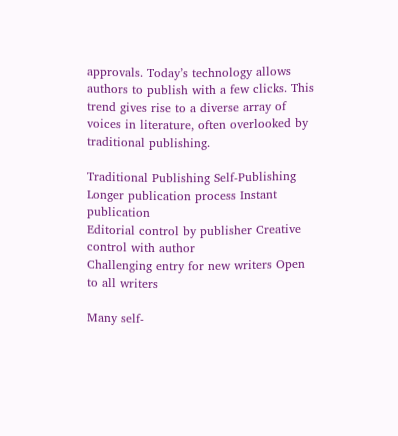approvals. Today’s technology allows authors to publish with a few clicks. This trend gives rise to a diverse array of voices in literature, often overlooked by traditional publishing.

Traditional Publishing Self-Publishing
Longer publication process Instant publication
Editorial control by publisher Creative control with author
Challenging entry for new writers Open to all writers

Many self-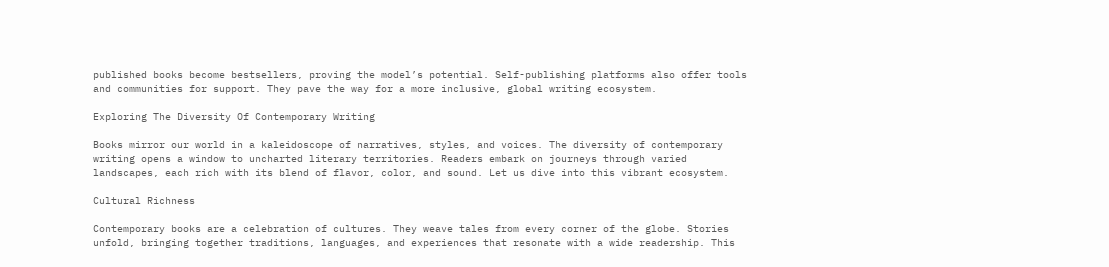published books become bestsellers, proving the model’s potential. Self-publishing platforms also offer tools and communities for support. They pave the way for a more inclusive, global writing ecosystem.

Exploring The Diversity Of Contemporary Writing

Books mirror our world in a kaleidoscope of narratives, styles, and voices. The diversity of contemporary writing opens a window to uncharted literary territories. Readers embark on journeys through varied landscapes, each rich with its blend of flavor, color, and sound. Let us dive into this vibrant ecosystem.

Cultural Richness

Contemporary books are a celebration of cultures. They weave tales from every corner of the globe. Stories unfold, bringing together traditions, languages, and experiences that resonate with a wide readership. This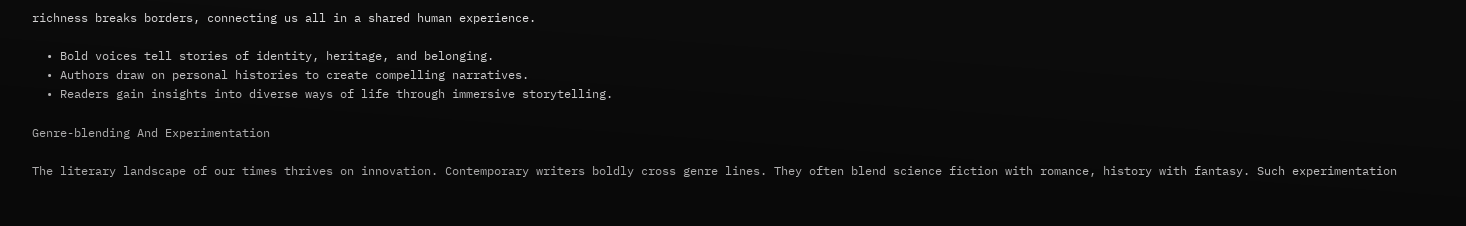richness breaks borders, connecting us all in a shared human experience.

  • Bold voices tell stories of identity, heritage, and belonging.
  • Authors draw on personal histories to create compelling narratives.
  • Readers gain insights into diverse ways of life through immersive storytelling.

Genre-blending And Experimentation

The literary landscape of our times thrives on innovation. Contemporary writers boldly cross genre lines. They often blend science fiction with romance, history with fantasy. Such experimentation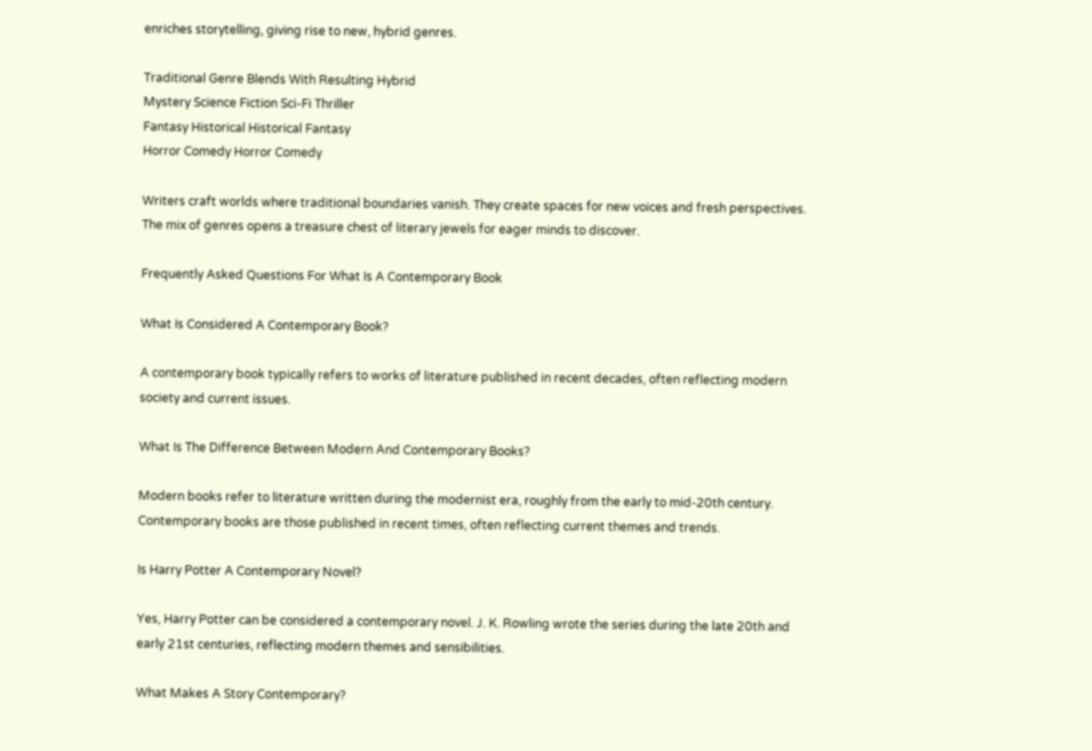enriches storytelling, giving rise to new, hybrid genres.

Traditional Genre Blends With Resulting Hybrid
Mystery Science Fiction Sci-Fi Thriller
Fantasy Historical Historical Fantasy
Horror Comedy Horror Comedy

Writers craft worlds where traditional boundaries vanish. They create spaces for new voices and fresh perspectives. The mix of genres opens a treasure chest of literary jewels for eager minds to discover.

Frequently Asked Questions For What Is A Contemporary Book

What Is Considered A Contemporary Book?

A contemporary book typically refers to works of literature published in recent decades, often reflecting modern society and current issues.

What Is The Difference Between Modern And Contemporary Books?

Modern books refer to literature written during the modernist era, roughly from the early to mid-20th century. Contemporary books are those published in recent times, often reflecting current themes and trends.

Is Harry Potter A Contemporary Novel?

Yes, Harry Potter can be considered a contemporary novel. J. K. Rowling wrote the series during the late 20th and early 21st centuries, reflecting modern themes and sensibilities.

What Makes A Story Contemporary?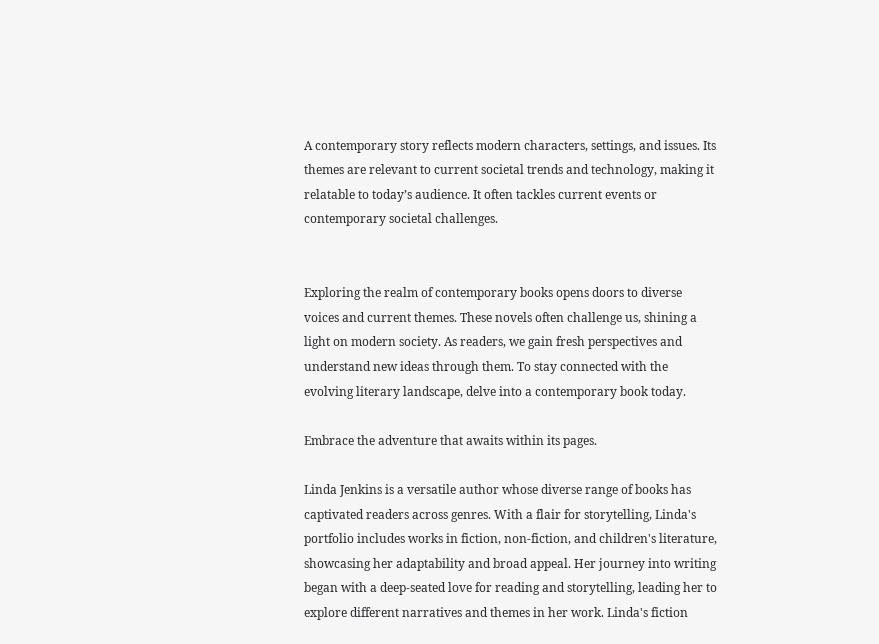A contemporary story reflects modern characters, settings, and issues. Its themes are relevant to current societal trends and technology, making it relatable to today’s audience. It often tackles current events or contemporary societal challenges.


Exploring the realm of contemporary books opens doors to diverse voices and current themes. These novels often challenge us, shining a light on modern society. As readers, we gain fresh perspectives and understand new ideas through them. To stay connected with the evolving literary landscape, delve into a contemporary book today.

Embrace the adventure that awaits within its pages.

Linda Jenkins is a versatile author whose diverse range of books has captivated readers across genres. With a flair for storytelling, Linda's portfolio includes works in fiction, non-fiction, and children's literature, showcasing her adaptability and broad appeal. Her journey into writing began with a deep-seated love for reading and storytelling, leading her to explore different narratives and themes in her work. Linda's fiction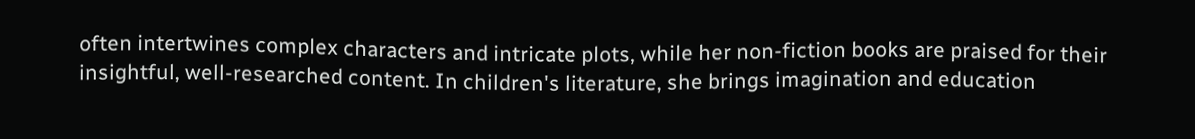often intertwines complex characters and intricate plots, while her non-fiction books are praised for their insightful, well-researched content. In children's literature, she brings imagination and education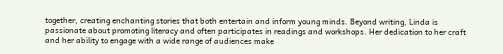together, creating enchanting stories that both entertain and inform young minds. Beyond writing, Linda is passionate about promoting literacy and often participates in readings and workshops. Her dedication to her craft and her ability to engage with a wide range of audiences make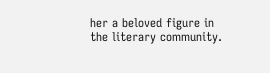her a beloved figure in the literary community.